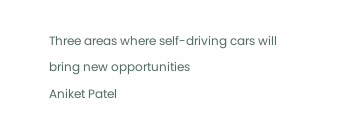Three areas where self-driving cars will bring new opportunities
Aniket Patel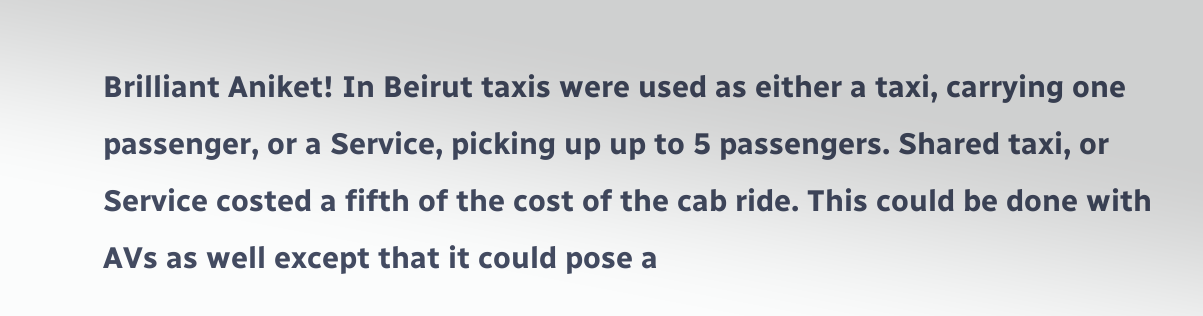Brilliant Aniket! In Beirut taxis were used as either a taxi, carrying one passenger, or a Service, picking up up to 5 passengers. Shared taxi, or Service costed a fifth of the cost of the cab ride. This could be done with AVs as well except that it could pose a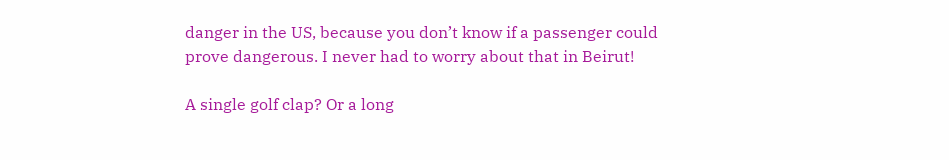danger in the US, because you don’t know if a passenger could prove dangerous. I never had to worry about that in Beirut!

A single golf clap? Or a long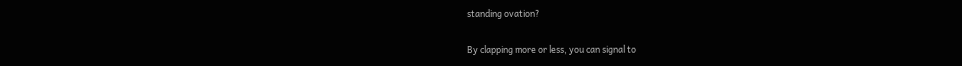standing ovation?

By clapping more or less, you can signal to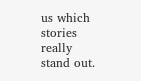us which stories really stand out.